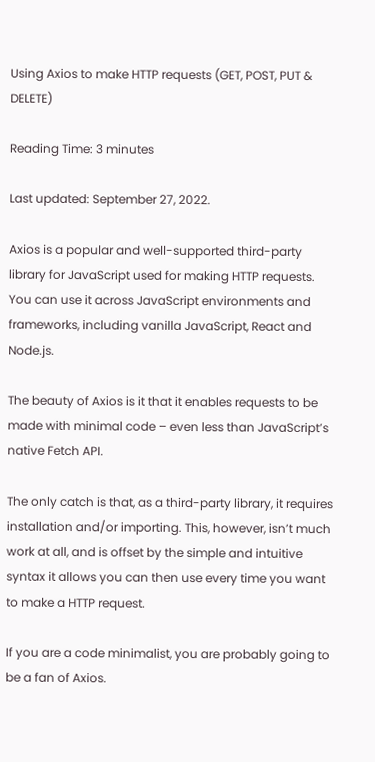Using Axios to make HTTP requests (GET, POST, PUT & DELETE)

Reading Time: 3 minutes

Last updated: September 27, 2022.

Axios is a popular and well-supported third-party library for JavaScript used for making HTTP requests. You can use it across JavaScript environments and frameworks, including vanilla JavaScript, React and Node.js.

The beauty of Axios is it that it enables requests to be made with minimal code – even less than JavaScript’s native Fetch API.

The only catch is that, as a third-party library, it requires installation and/or importing. This, however, isn’t much work at all, and is offset by the simple and intuitive syntax it allows you can then use every time you want to make a HTTP request.

If you are a code minimalist, you are probably going to be a fan of Axios.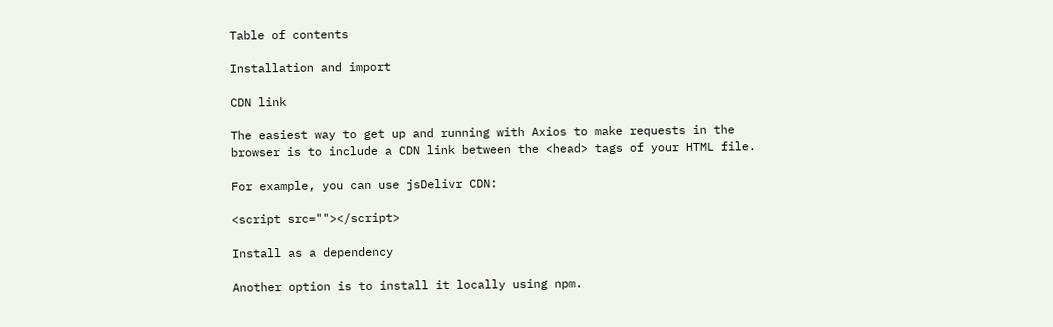Table of contents

Installation and import

CDN link

The easiest way to get up and running with Axios to make requests in the browser is to include a CDN link between the <head> tags of your HTML file.

For example, you can use jsDelivr CDN:

<script src=""></script>

Install as a dependency

Another option is to install it locally using npm.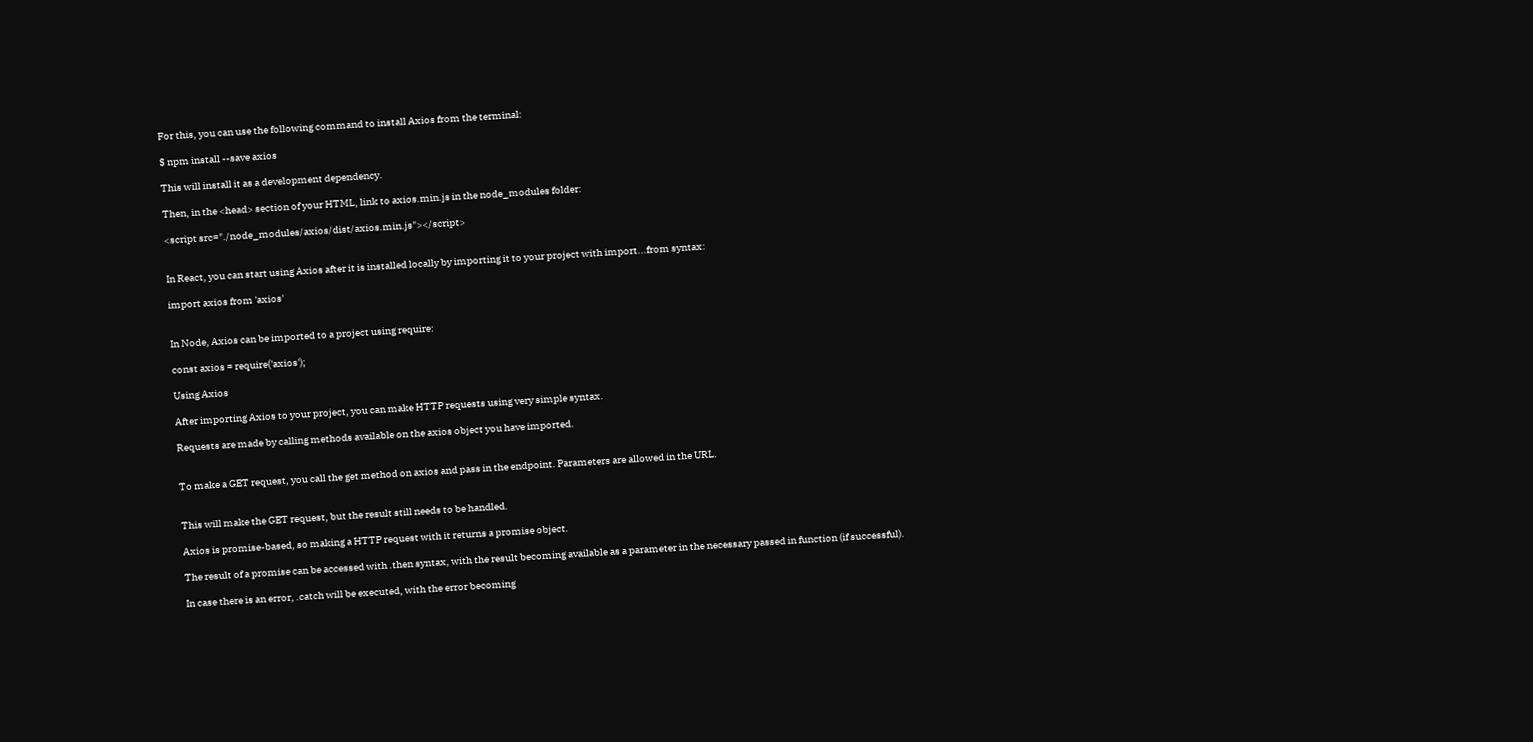For this, you can use the following command to install Axios from the terminal:

$ npm install --save axios

This will install it as a development dependency.

Then, in the <head> section of your HTML, link to axios.min.js in the node_modules folder:

<script src="./node_modules/axios/dist/axios.min.js"></script>


In React, you can start using Axios after it is installed locally by importing it to your project with import...from syntax:

import axios from 'axios'


In Node, Axios can be imported to a project using require:

const axios = require('axios');

Using Axios

After importing Axios to your project, you can make HTTP requests using very simple syntax.

Requests are made by calling methods available on the axios object you have imported.


To make a GET request, you call the get method on axios and pass in the endpoint. Parameters are allowed in the URL.


This will make the GET request, but the result still needs to be handled.

Axios is promise-based, so making a HTTP request with it returns a promise object.

The result of a promise can be accessed with .then syntax, with the result becoming available as a parameter in the necessary passed in function (if successful).

In case there is an error, .catch will be executed, with the error becoming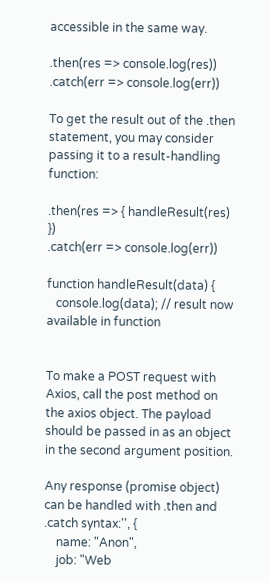accessible in the same way.

.then(res => console.log(res))
.catch(err => console.log(err))

To get the result out of the .then statement, you may consider passing it to a result-handling function:

.then(res => { handleResult(res) })
.catch(err => console.log(err))

function handleResult(data) {
   console.log(data); // result now available in function


To make a POST request with Axios, call the post method on the axios object. The payload should be passed in as an object in the second argument position.

Any response (promise object) can be handled with .then and .catch syntax:'', {
    name: "Anon",
    job: "Web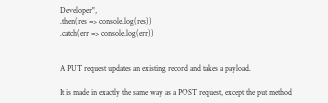Developer",
.then(res => console.log(res))
.catch(err => console.log(err))


A PUT request updates an existing record and takes a payload.

It is made in exactly the same way as a POST request, except the put method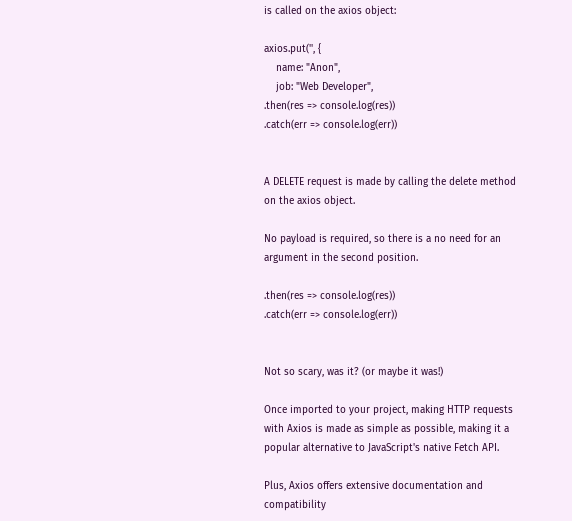is called on the axios object:

axios.put('', {
    name: "Anon",
    job: "Web Developer",
.then(res => console.log(res))
.catch(err => console.log(err))


A DELETE request is made by calling the delete method on the axios object.

No payload is required, so there is a no need for an argument in the second position.

.then(res => console.log(res))
.catch(err => console.log(err))


Not so scary, was it? (or maybe it was!)

Once imported to your project, making HTTP requests with Axios is made as simple as possible, making it a popular alternative to JavaScript's native Fetch API.

Plus, Axios offers extensive documentation and compatibility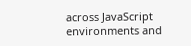across JavaScript environments and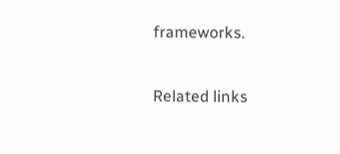frameworks.

Related links